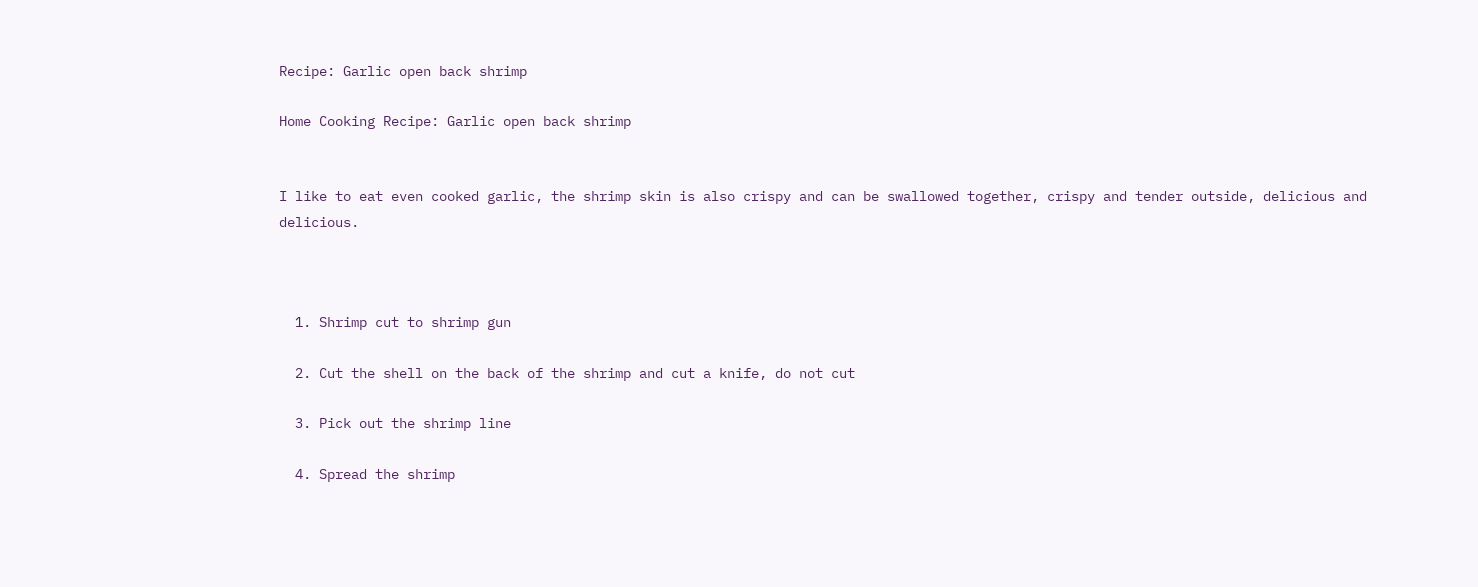Recipe: Garlic open back shrimp

Home Cooking Recipe: Garlic open back shrimp


I like to eat even cooked garlic, the shrimp skin is also crispy and can be swallowed together, crispy and tender outside, delicious and delicious.



  1. Shrimp cut to shrimp gun

  2. Cut the shell on the back of the shrimp and cut a knife, do not cut

  3. Pick out the shrimp line

  4. Spread the shrimp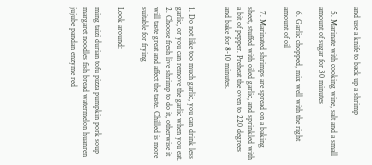and use a knife to back up a shrimp

  5. Marinate with cooking wine, salt and a small amount of sugar for 30 minutes

  6. Garlic chopped, mix well with the right amount of oil

  7. Marinated shrimps are spread on a baking sheet, stuffed with oiled garlic, and sprinkled with a bit of pepper. Preheat the oven to 220 degrees and bake for 8-10 minutes.


1. Do not like too much garlic, you can drink less garlic, or you can remove the garlic when you eat. 2. Choose fresh live shrimp to do it, otherwise it will taste great and affect the taste. Chilled is more suitable for frying

Look around:

ming taizi durian tofu pizza pumpkin pork soup margaret noodles fish bread watermelon huanren jujube pandan enzyme red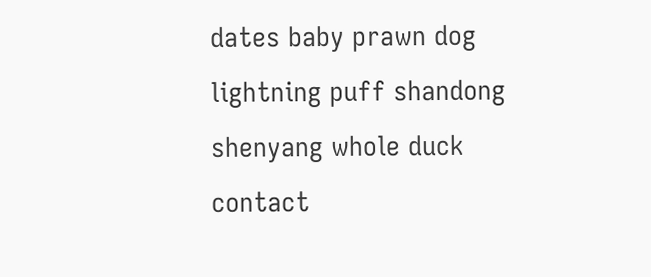dates baby prawn dog lightning puff shandong shenyang whole duck contact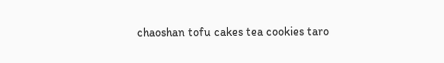chaoshan tofu cakes tea cookies taro